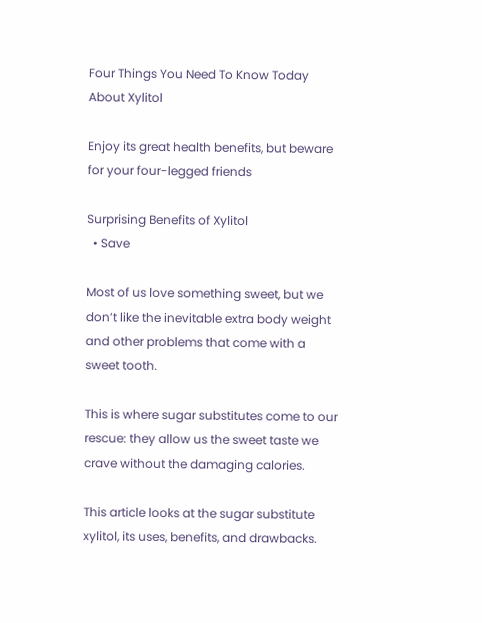Four Things You Need To Know Today About Xylitol

Enjoy its great health benefits, but beware for your four-legged friends

Surprising Benefits of Xylitol
  • Save

Most of us love something sweet, but we don’t like the inevitable extra body weight and other problems that come with a sweet tooth.

This is where sugar substitutes come to our rescue: they allow us the sweet taste we crave without the damaging calories.

This article looks at the sugar substitute xylitol, its uses, benefits, and drawbacks.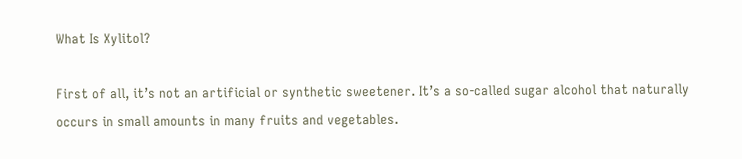What Is Xylitol?

First of all, it’s not an artificial or synthetic sweetener. It’s a so-called sugar alcohol that naturally occurs in small amounts in many fruits and vegetables.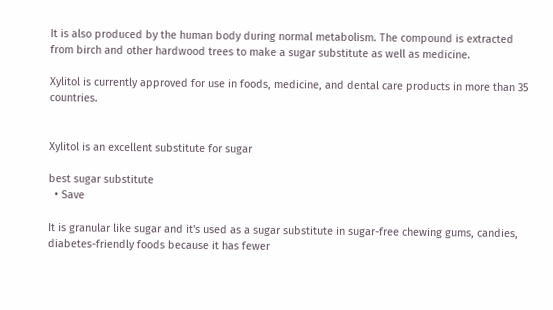It is also produced by the human body during normal metabolism. The compound is extracted from birch and other hardwood trees to make a sugar substitute as well as medicine.

Xylitol is currently approved for use in foods, medicine, and dental care products in more than 35 countries.


Xylitol is an excellent substitute for sugar

best sugar substitute
  • Save

It is granular like sugar and it's used as a sugar substitute in sugar-free chewing gums, candies, diabetes-friendly foods because it has fewer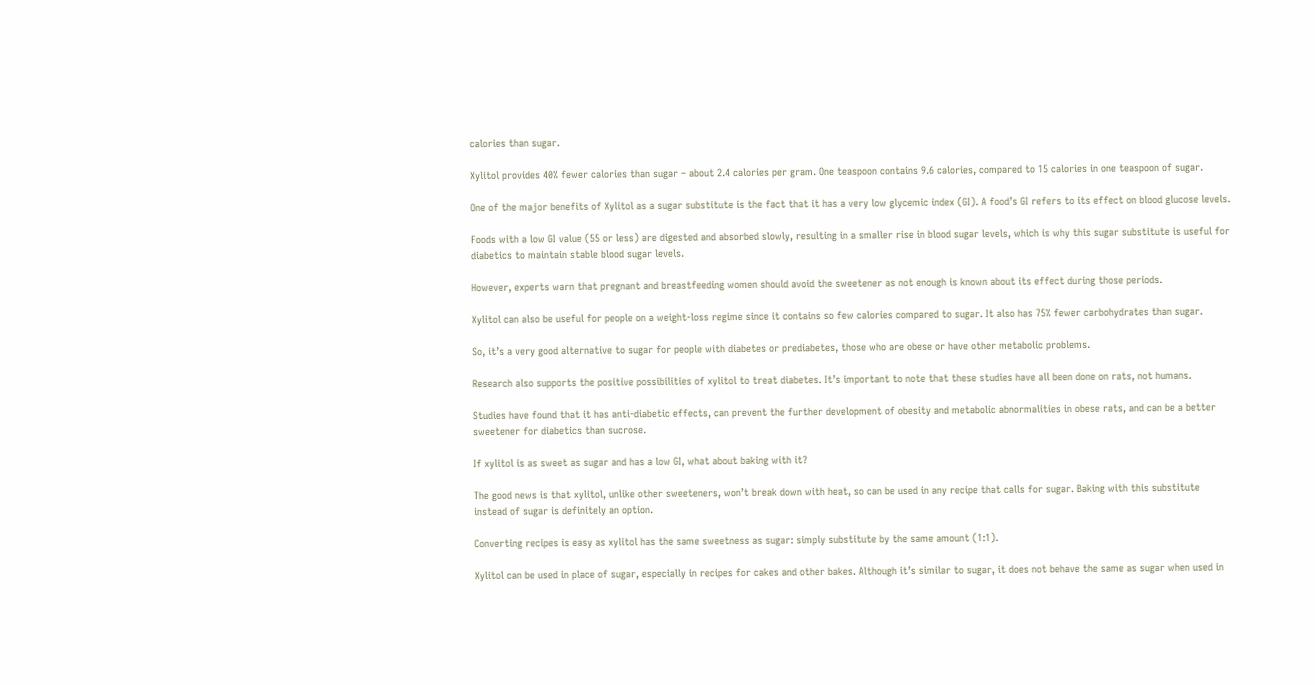calories than sugar.

Xylitol provides 40% fewer calories than sugar – about 2.4 calories per gram. One teaspoon contains 9.6 calories, compared to 15 calories in one teaspoon of sugar.

One of the major benefits of Xylitol as a sugar substitute is the fact that it has a very low glycemic index (GI). A food’s GI refers to its effect on blood glucose levels.

Foods with a low GI value (55 or less) are digested and absorbed slowly, resulting in a smaller rise in blood sugar levels, which is why this sugar substitute is useful for diabetics to maintain stable blood sugar levels.

However, experts warn that pregnant and breastfeeding women should avoid the sweetener as not enough is known about its effect during those periods.

Xylitol can also be useful for people on a weight-loss regime since it contains so few calories compared to sugar. It also has 75% fewer carbohydrates than sugar.

So, it’s a very good alternative to sugar for people with diabetes or prediabetes, those who are obese or have other metabolic problems.

Research also supports the positive possibilities of xylitol to treat diabetes. It’s important to note that these studies have all been done on rats, not humans.

Studies have found that it has anti-diabetic effects, can prevent the further development of obesity and metabolic abnormalities in obese rats, and can be a better sweetener for diabetics than sucrose.

If xylitol is as sweet as sugar and has a low GI, what about baking with it?

The good news is that xylitol, unlike other sweeteners, won’t break down with heat, so can be used in any recipe that calls for sugar. Baking with this substitute instead of sugar is definitely an option.

Converting recipes is easy as xylitol has the same sweetness as sugar: simply substitute by the same amount (1:1).

Xylitol can be used in place of sugar, especially in recipes for cakes and other bakes. Although it’s similar to sugar, it does not behave the same as sugar when used in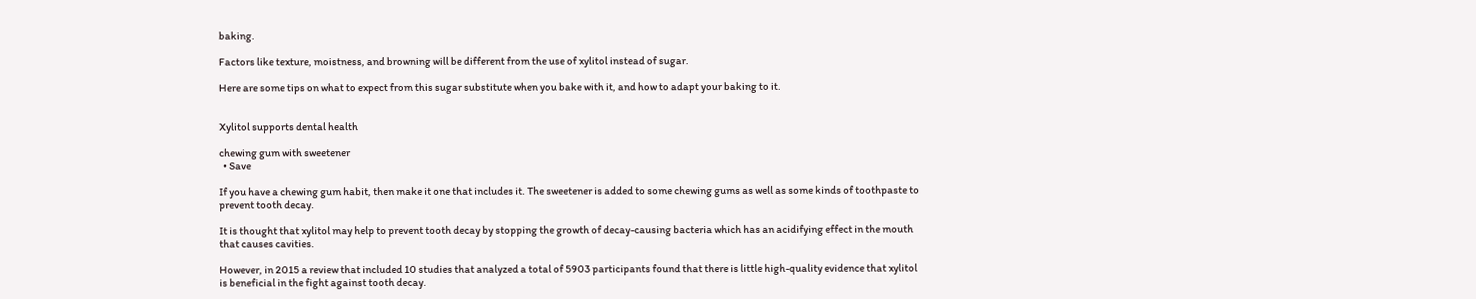baking.

Factors like texture, moistness, and browning will be different from the use of xylitol instead of sugar.

Here are some tips on what to expect from this sugar substitute when you bake with it, and how to adapt your baking to it.


Xylitol supports dental health

chewing gum with sweetener
  • Save

If you have a chewing gum habit, then make it one that includes it. The sweetener is added to some chewing gums as well as some kinds of toothpaste to prevent tooth decay.

It is thought that xylitol may help to prevent tooth decay by stopping the growth of decay-causing bacteria which has an acidifying effect in the mouth that causes cavities.

However, in 2015 a review that included 10 studies that analyzed a total of 5903 participants found that there is little high-quality evidence that xylitol is beneficial in the fight against tooth decay.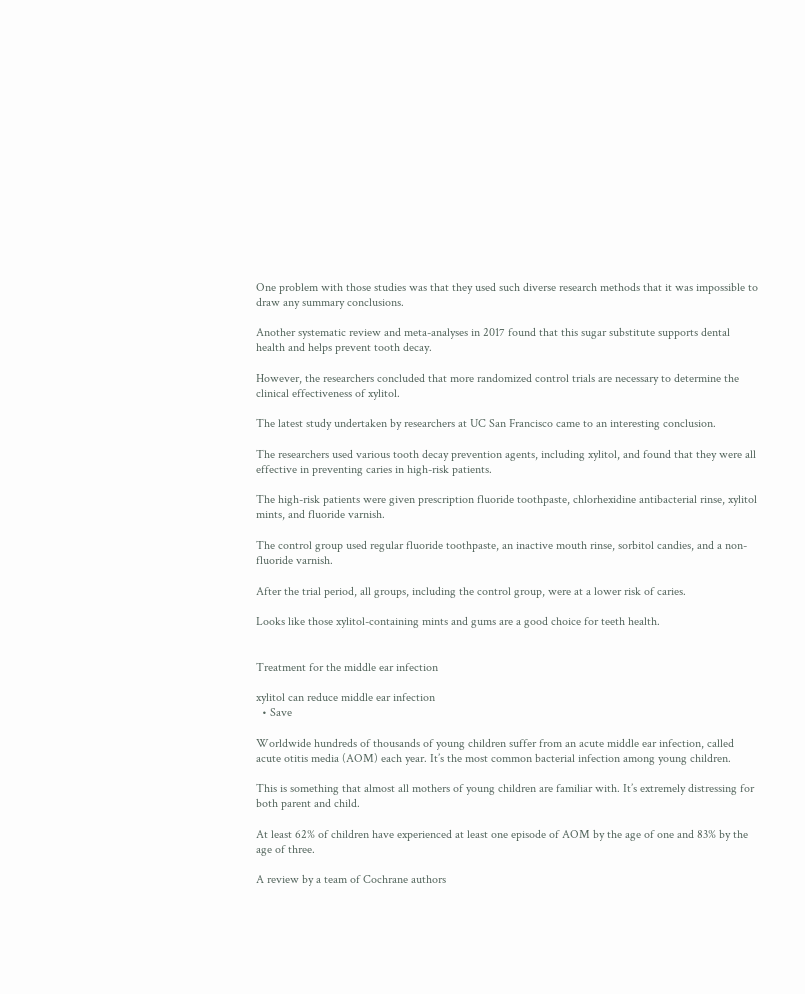One problem with those studies was that they used such diverse research methods that it was impossible to draw any summary conclusions.

Another systematic review and meta-analyses in 2017 found that this sugar substitute supports dental health and helps prevent tooth decay.

However, the researchers concluded that more randomized control trials are necessary to determine the clinical effectiveness of xylitol.

The latest study undertaken by researchers at UC San Francisco came to an interesting conclusion.

The researchers used various tooth decay prevention agents, including xylitol, and found that they were all effective in preventing caries in high-risk patients.

The high-risk patients were given prescription fluoride toothpaste, chlorhexidine antibacterial rinse, xylitol mints, and fluoride varnish.

The control group used regular fluoride toothpaste, an inactive mouth rinse, sorbitol candies, and a non-fluoride varnish.

After the trial period, all groups, including the control group, were at a lower risk of caries.

Looks like those xylitol-containing mints and gums are a good choice for teeth health.


Treatment for the middle ear infection

xylitol can reduce middle ear infection
  • Save

Worldwide hundreds of thousands of young children suffer from an acute middle ear infection, called acute otitis media (AOM) each year. It’s the most common bacterial infection among young children.

This is something that almost all mothers of young children are familiar with. It’s extremely distressing for both parent and child.

At least 62% of children have experienced at least one episode of AOM by the age of one and 83% by the age of three.

A review by a team of Cochrane authors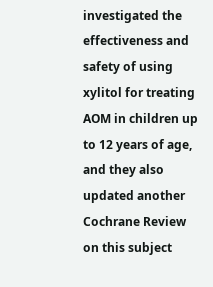investigated the effectiveness and safety of using xylitol for treating AOM in children up to 12 years of age, and they also updated another Cochrane Review on this subject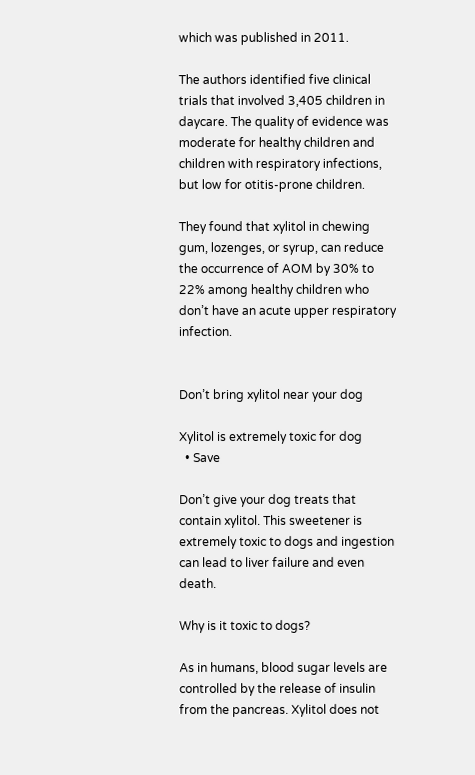which was published in 2011.

The authors identified five clinical trials that involved 3,405 children in daycare. The quality of evidence was moderate for healthy children and children with respiratory infections, but low for otitis-prone children.

They found that xylitol in chewing gum, lozenges, or syrup, can reduce the occurrence of AOM by 30% to 22% among healthy children who don’t have an acute upper respiratory infection.


Don’t bring xylitol near your dog

Xylitol is extremely toxic for dog
  • Save

Don’t give your dog treats that contain xylitol. This sweetener is extremely toxic to dogs and ingestion can lead to liver failure and even death.

Why is it toxic to dogs?

As in humans, blood sugar levels are controlled by the release of insulin from the pancreas. Xylitol does not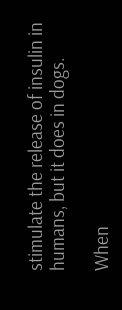stimulate the release of insulin in humans, but it does in dogs.

When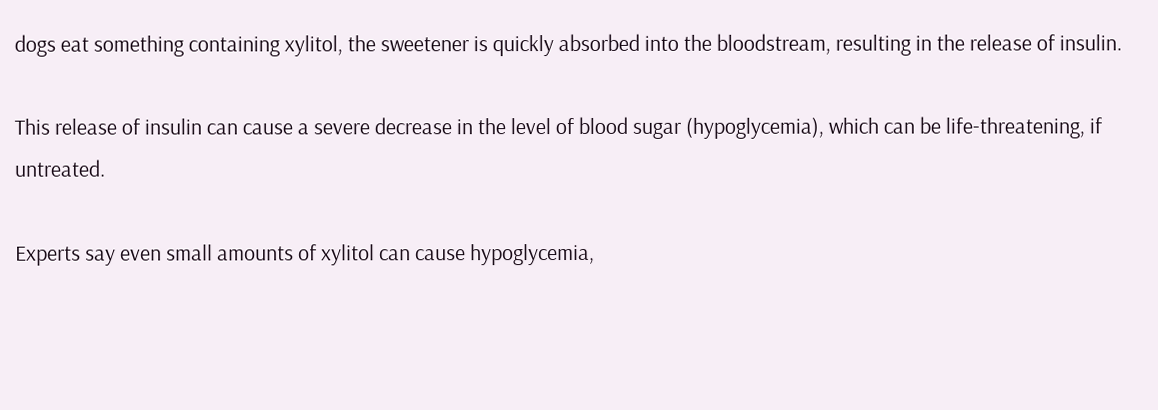dogs eat something containing xylitol, the sweetener is quickly absorbed into the bloodstream, resulting in the release of insulin.

This release of insulin can cause a severe decrease in the level of blood sugar (hypoglycemia), which can be life-threatening, if untreated.

Experts say even small amounts of xylitol can cause hypoglycemia,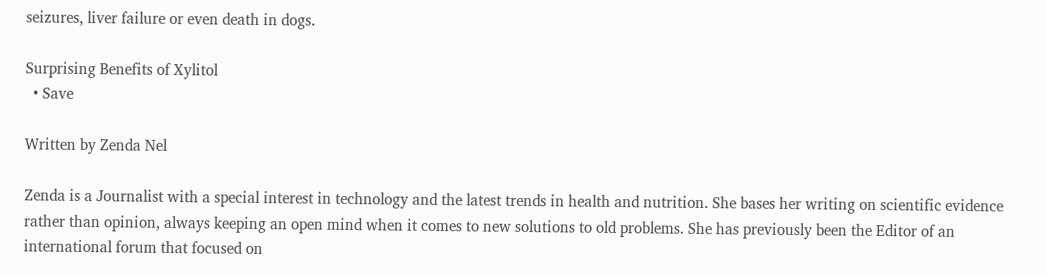seizures, liver failure or even death in dogs.

Surprising Benefits of Xylitol
  • Save

Written by Zenda Nel

Zenda is a Journalist with a special interest in technology and the latest trends in health and nutrition. She bases her writing on scientific evidence rather than opinion, always keeping an open mind when it comes to new solutions to old problems. She has previously been the Editor of an international forum that focused on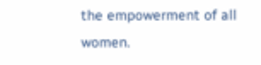the empowerment of all women.